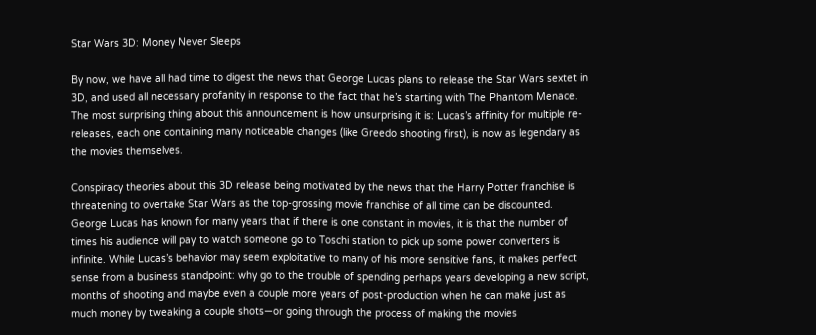Star Wars 3D: Money Never Sleeps

By now, we have all had time to digest the news that George Lucas plans to release the Star Wars sextet in 3D, and used all necessary profanity in response to the fact that he’s starting with The Phantom Menace. The most surprising thing about this announcement is how unsurprising it is: Lucas’s affinity for multiple re-releases, each one containing many noticeable changes (like Greedo shooting first), is now as legendary as the movies themselves.

Conspiracy theories about this 3D release being motivated by the news that the Harry Potter franchise is threatening to overtake Star Wars as the top-grossing movie franchise of all time can be discounted. George Lucas has known for many years that if there is one constant in movies, it is that the number of times his audience will pay to watch someone go to Toschi station to pick up some power converters is infinite. While Lucas’s behavior may seem exploitative to many of his more sensitive fans, it makes perfect sense from a business standpoint: why go to the trouble of spending perhaps years developing a new script, months of shooting and maybe even a couple more years of post-production when he can make just as much money by tweaking a couple shots—or going through the process of making the movies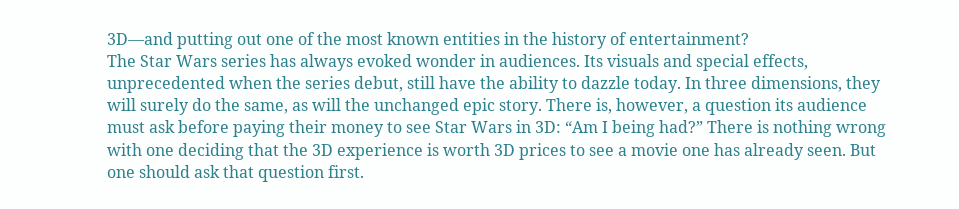3D—and putting out one of the most known entities in the history of entertainment?
The Star Wars series has always evoked wonder in audiences. Its visuals and special effects, unprecedented when the series debut, still have the ability to dazzle today. In three dimensions, they will surely do the same, as will the unchanged epic story. There is, however, a question its audience must ask before paying their money to see Star Wars in 3D: “Am I being had?” There is nothing wrong with one deciding that the 3D experience is worth 3D prices to see a movie one has already seen. But one should ask that question first.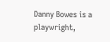Danny Bowes is a playwright,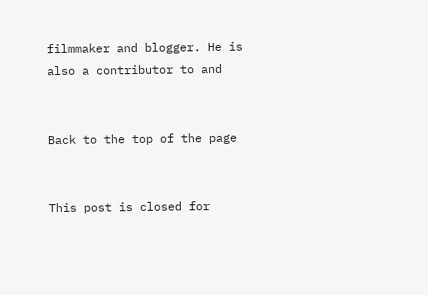filmmaker and blogger. He is also a contributor to and


Back to the top of the page


This post is closed for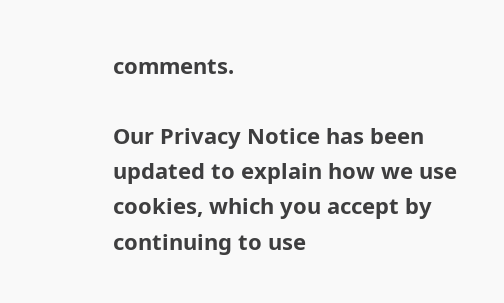comments.

Our Privacy Notice has been updated to explain how we use cookies, which you accept by continuing to use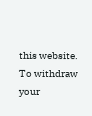this website. To withdraw your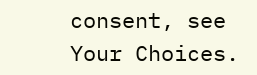consent, see Your Choices.